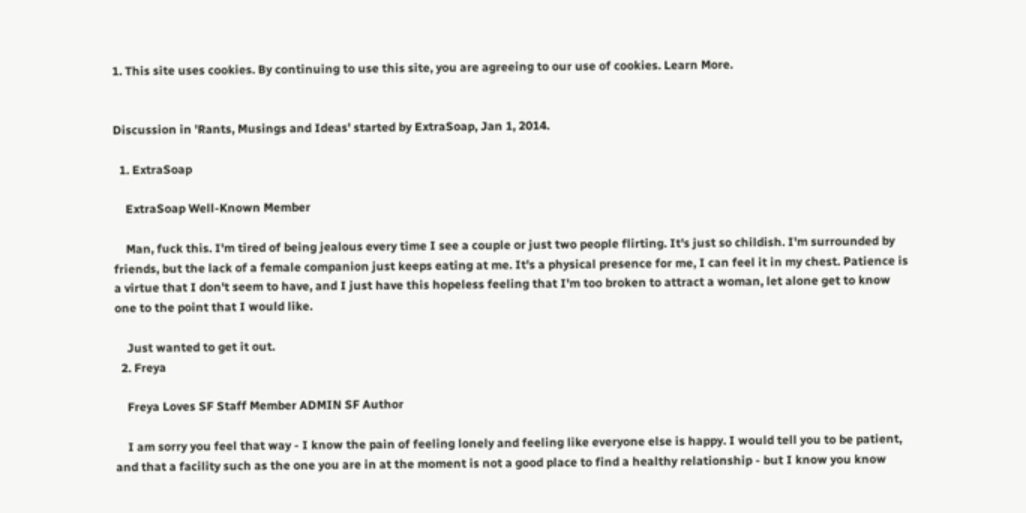1. This site uses cookies. By continuing to use this site, you are agreeing to our use of cookies. Learn More.


Discussion in 'Rants, Musings and Ideas' started by ExtraSoap, Jan 1, 2014.

  1. ExtraSoap

    ExtraSoap Well-Known Member

    Man, fuck this. I'm tired of being jealous every time I see a couple or just two people flirting. It's just so childish. I'm surrounded by friends, but the lack of a female companion just keeps eating at me. It's a physical presence for me, I can feel it in my chest. Patience is a virtue that I don't seem to have, and I just have this hopeless feeling that I'm too broken to attract a woman, let alone get to know one to the point that I would like.

    Just wanted to get it out.
  2. Freya

    Freya Loves SF Staff Member ADMIN SF Author

    I am sorry you feel that way - I know the pain of feeling lonely and feeling like everyone else is happy. I would tell you to be patient, and that a facility such as the one you are in at the moment is not a good place to find a healthy relationship - but I know you know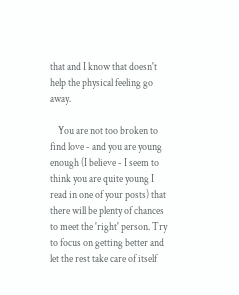that and I know that doesn't help the physical feeling go away.

    You are not too broken to find love - and you are young enough (I believe - I seem to think you are quite young I read in one of your posts) that there will be plenty of chances to meet the 'right' person. Try to focus on getting better and let the rest take care of itself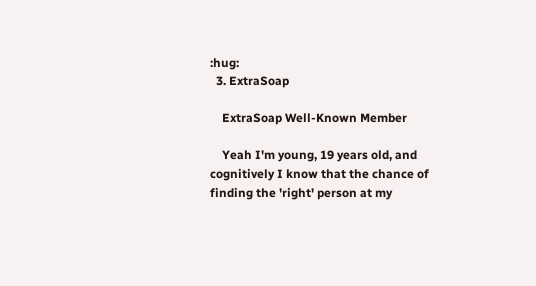:hug:
  3. ExtraSoap

    ExtraSoap Well-Known Member

    Yeah I'm young, 19 years old, and cognitively I know that the chance of finding the 'right' person at my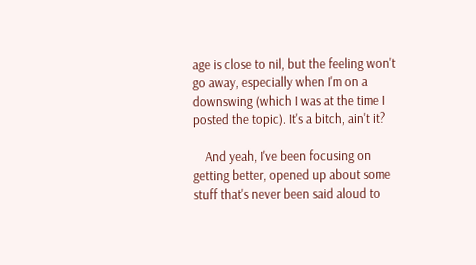age is close to nil, but the feeling won't go away, especially when I'm on a downswing (which I was at the time I posted the topic). It's a bitch, ain't it?

    And yeah, I've been focusing on getting better, opened up about some stuff that's never been said aloud to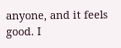anyone, and it feels good. I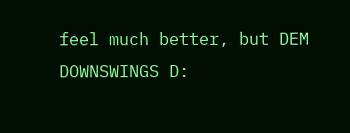feel much better, but DEM DOWNSWINGS D: